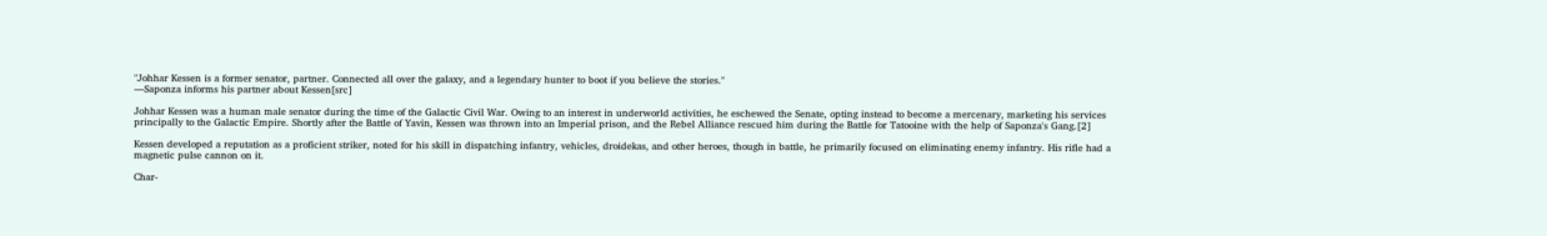"Johhar Kessen is a former senator, partner. Connected all over the galaxy, and a legendary hunter to boot if you believe the stories."
―Saponza informs his partner about Kessen[src]

Johhar Kessen was a human male senator during the time of the Galactic Civil War. Owing to an interest in underworld activities, he eschewed the Senate, opting instead to become a mercenary, marketing his services principally to the Galactic Empire. Shortly after the Battle of Yavin, Kessen was thrown into an Imperial prison, and the Rebel Alliance rescued him during the Battle for Tatooine with the help of Saponza's Gang.[2]

Kessen developed a reputation as a proficient striker, noted for his skill in dispatching infantry, vehicles, droidekas, and other heroes, though in battle, he primarily focused on eliminating enemy infantry. His rifle had a magnetic pulse cannon on it.

Char-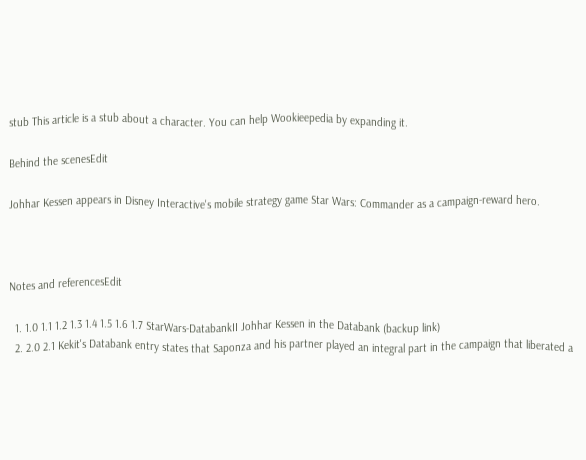stub This article is a stub about a character. You can help Wookieepedia by expanding it.

Behind the scenesEdit

Johhar Kessen appears in Disney Interactive's mobile strategy game Star Wars: Commander as a campaign-reward hero.



Notes and referencesEdit

  1. 1.0 1.1 1.2 1.3 1.4 1.5 1.6 1.7 StarWars-DatabankII Johhar Kessen in the Databank (backup link)
  2. 2.0 2.1 Kekit's Databank entry states that Saponza and his partner played an integral part in the campaign that liberated a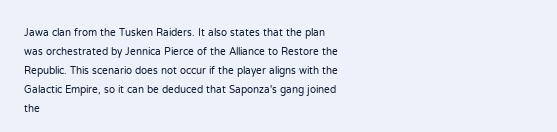Jawa clan from the Tusken Raiders. It also states that the plan was orchestrated by Jennica Pierce of the Alliance to Restore the Republic. This scenario does not occur if the player aligns with the Galactic Empire, so it can be deduced that Saponza's gang joined the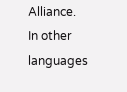Alliance.
In other languages